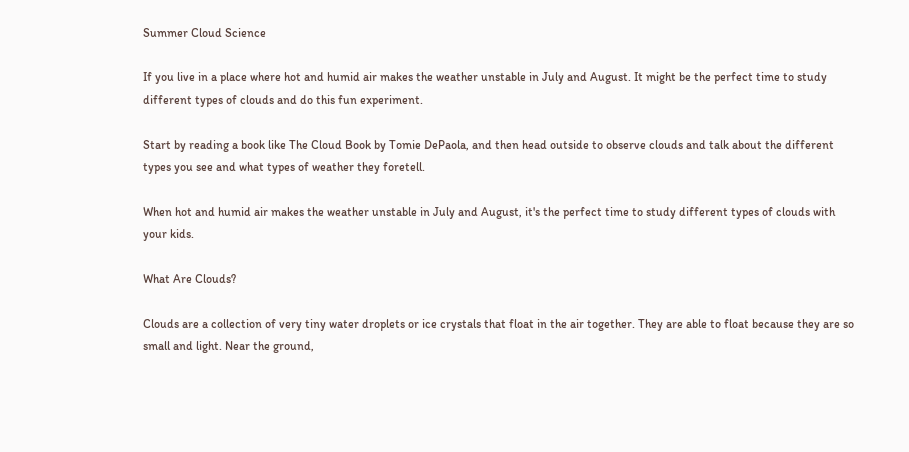Summer Cloud Science

If you live in a place where hot and humid air makes the weather unstable in July and August. It might be the perfect time to study different types of clouds and do this fun experiment.

Start by reading a book like The Cloud Book by Tomie DePaola, and then head outside to observe clouds and talk about the different types you see and what types of weather they foretell.

When hot and humid air makes the weather unstable in July and August, it's the perfect time to study different types of clouds with your kids.

What Are Clouds?

Clouds are a collection of very tiny water droplets or ice crystals that float in the air together. They are able to float because they are so small and light. Near the ground,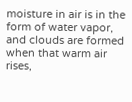moisture in air is in the form of water vapor, and clouds are formed when that warm air rises,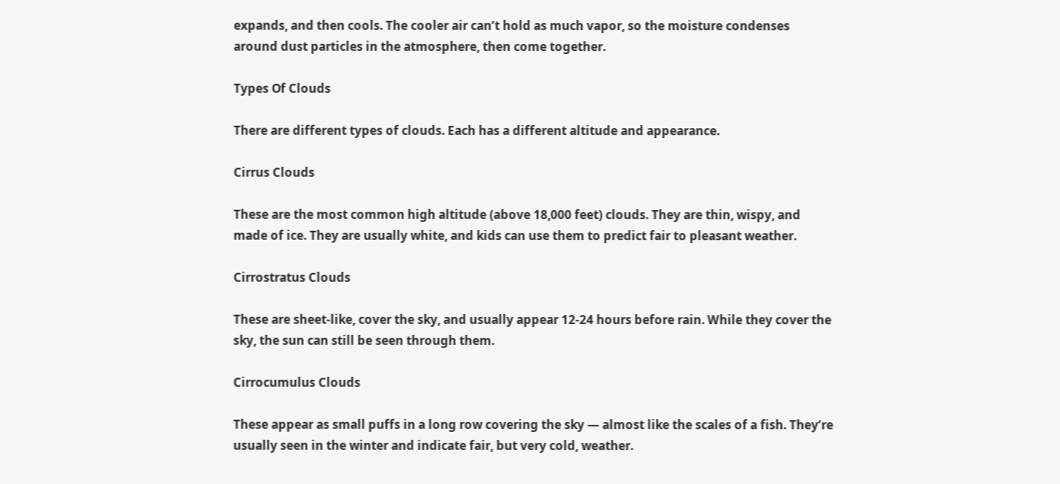expands, and then cools. The cooler air can’t hold as much vapor, so the moisture condenses around dust particles in the atmosphere, then come together.

Types Of Clouds

There are different types of clouds. Each has a different altitude and appearance.

Cirrus Clouds

These are the most common high altitude (above 18,000 feet) clouds. They are thin, wispy, and made of ice. They are usually white, and kids can use them to predict fair to pleasant weather.

Cirrostratus Clouds

These are sheet-like, cover the sky, and usually appear 12-24 hours before rain. While they cover the sky, the sun can still be seen through them.

Cirrocumulus Clouds

These appear as small puffs in a long row covering the sky — almost like the scales of a fish. They’re usually seen in the winter and indicate fair, but very cold, weather.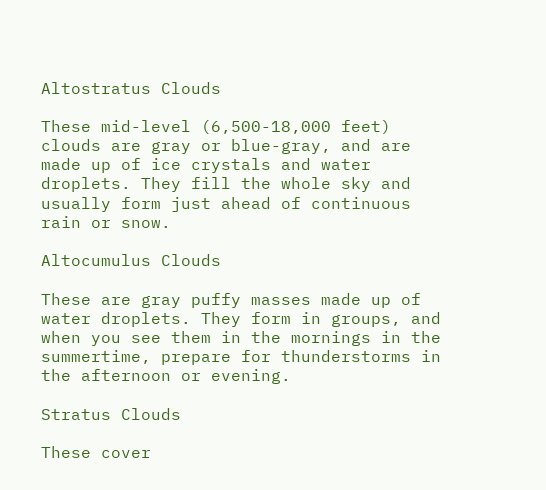Altostratus Clouds

These mid-level (6,500-18,000 feet) clouds are gray or blue-gray, and are made up of ice crystals and water droplets. They fill the whole sky and usually form just ahead of continuous rain or snow.

Altocumulus Clouds

These are gray puffy masses made up of water droplets. They form in groups, and when you see them in the mornings in the summertime, prepare for thunderstorms in the afternoon or evening.

Stratus Clouds

These cover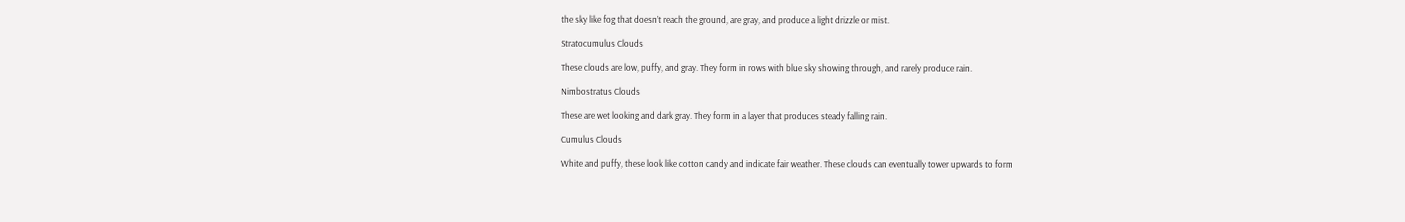the sky like fog that doesn’t reach the ground, are gray, and produce a light drizzle or mist.

Stratocumulus Clouds

These clouds are low, puffy, and gray. They form in rows with blue sky showing through, and rarely produce rain.

Nimbostratus Clouds

These are wet looking and dark gray. They form in a layer that produces steady falling rain.

Cumulus Clouds

White and puffy, these look like cotton candy and indicate fair weather. These clouds can eventually tower upwards to form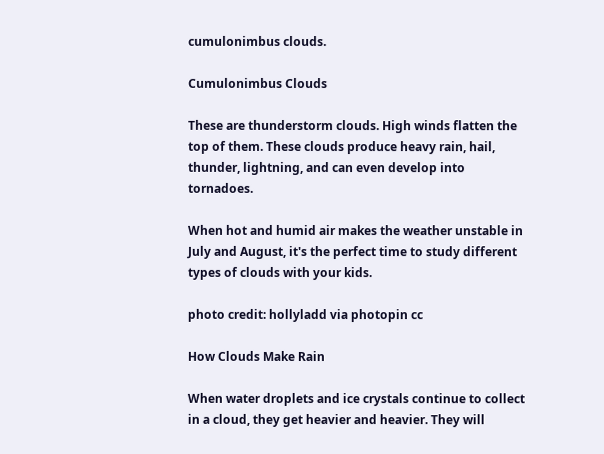cumulonimbus clouds.

Cumulonimbus Clouds

These are thunderstorm clouds. High winds flatten the top of them. These clouds produce heavy rain, hail, thunder, lightning, and can even develop into tornadoes.

When hot and humid air makes the weather unstable in July and August, it's the perfect time to study different types of clouds with your kids.

photo credit: hollyladd via photopin cc

How Clouds Make Rain

When water droplets and ice crystals continue to collect in a cloud, they get heavier and heavier. They will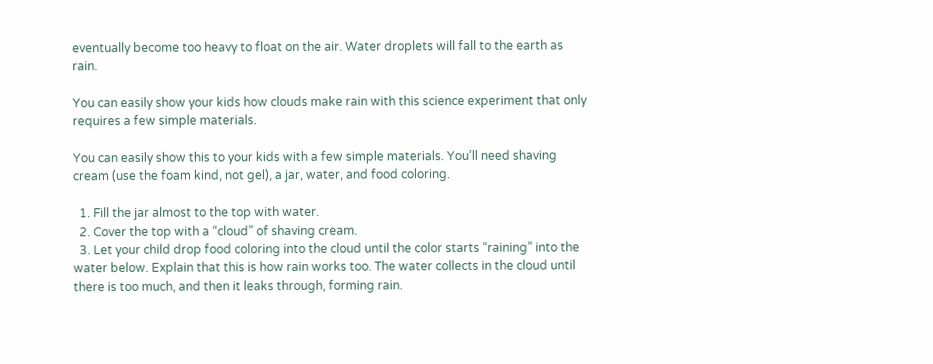eventually become too heavy to float on the air. Water droplets will fall to the earth as rain.

You can easily show your kids how clouds make rain with this science experiment that only requires a few simple materials.

You can easily show this to your kids with a few simple materials. You’ll need shaving cream (use the foam kind, not gel), a jar, water, and food coloring.

  1. Fill the jar almost to the top with water.
  2. Cover the top with a “cloud” of shaving cream.
  3. Let your child drop food coloring into the cloud until the color starts “raining” into the water below. Explain that this is how rain works too. The water collects in the cloud until there is too much, and then it leaks through, forming rain.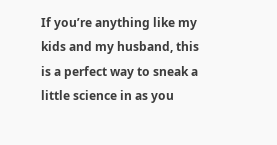If you’re anything like my kids and my husband, this is a perfect way to sneak a little science in as you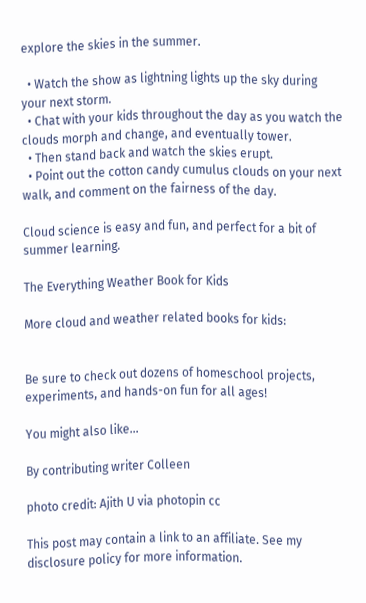explore the skies in the summer.

  • Watch the show as lightning lights up the sky during your next storm.
  • Chat with your kids throughout the day as you watch the clouds morph and change, and eventually tower.
  • Then stand back and watch the skies erupt.
  • Point out the cotton candy cumulus clouds on your next walk, and comment on the fairness of the day.

Cloud science is easy and fun, and perfect for a bit of summer learning.

The Everything Weather Book for Kids

More cloud and weather related books for kids:


Be sure to check out dozens of homeschool projects, experiments, and hands-on fun for all ages!

You might also like…

By contributing writer Colleen

photo credit: Ajith U via photopin cc

This post may contain a link to an affiliate. See my disclosure policy for more information.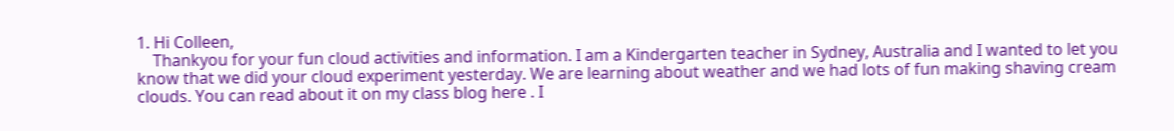1. Hi Colleen,
    Thankyou for your fun cloud activities and information. I am a Kindergarten teacher in Sydney, Australia and I wanted to let you know that we did your cloud experiment yesterday. We are learning about weather and we had lots of fun making shaving cream clouds. You can read about it on my class blog here . I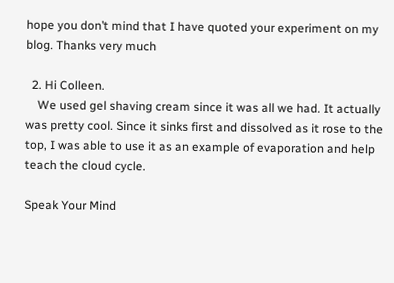hope you don’t mind that I have quoted your experiment on my blog. Thanks very much

  2. Hi Colleen.
    We used gel shaving cream since it was all we had. It actually was pretty cool. Since it sinks first and dissolved as it rose to the top, I was able to use it as an example of evaporation and help teach the cloud cycle.

Speak Your Mind